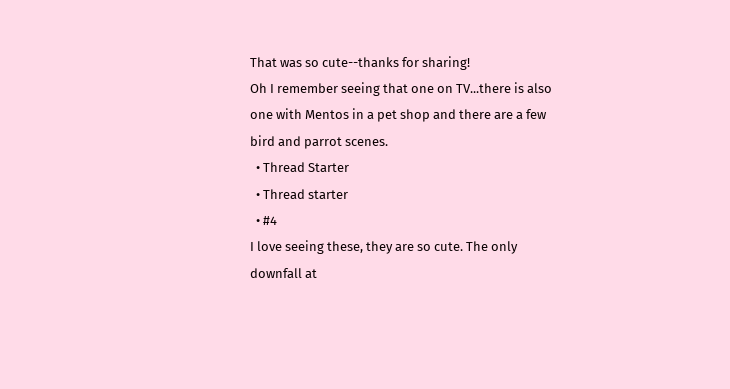That was so cute--thanks for sharing!
Oh I remember seeing that one on TV...there is also one with Mentos in a pet shop and there are a few bird and parrot scenes.
  • Thread Starter
  • Thread starter
  • #4
I love seeing these, they are so cute. The only downfall at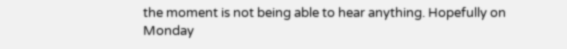the moment is not being able to hear anything. Hopefully on Monday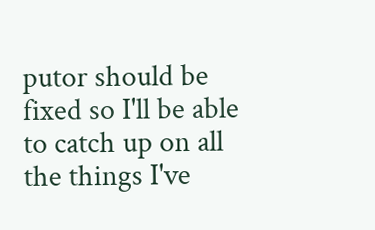putor should be fixed so I'll be able to catch up on all the things I've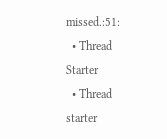missed.:51:
  • Thread Starter
  • Thread starter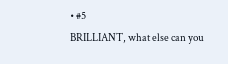• #5
BRILLIANT, what else can you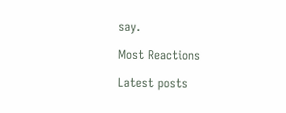say.

Most Reactions

Latest posts